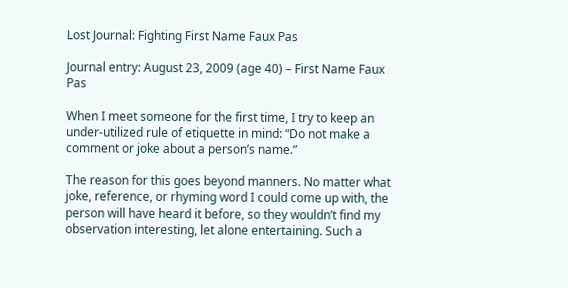Lost Journal: Fighting First Name Faux Pas

Journal entry: August 23, 2009 (age 40) – First Name Faux Pas

When I meet someone for the first time, I try to keep an under-utilized rule of etiquette in mind: “Do not make a comment or joke about a person’s name.”

The reason for this goes beyond manners. No matter what joke, reference, or rhyming word I could come up with, the person will have heard it before, so they wouldn’t find my observation interesting, let alone entertaining. Such a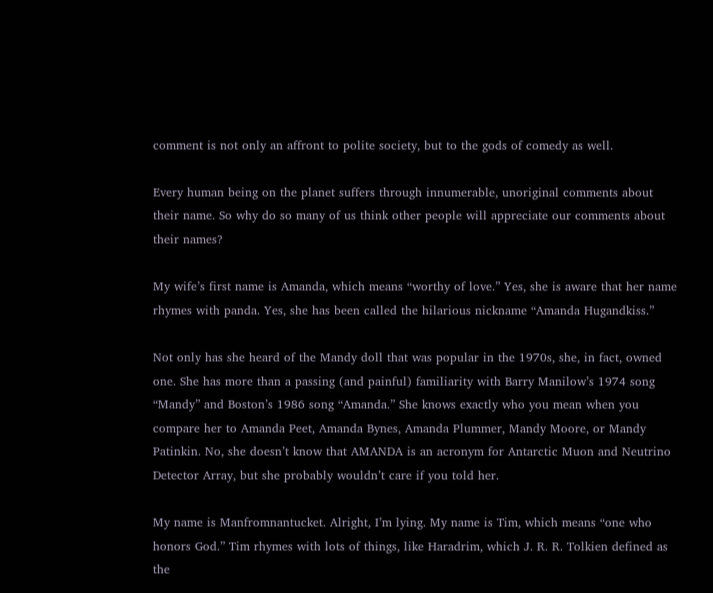comment is not only an affront to polite society, but to the gods of comedy as well.

Every human being on the planet suffers through innumerable, unoriginal comments about their name. So why do so many of us think other people will appreciate our comments about their names?

My wife’s first name is Amanda, which means “worthy of love.” Yes, she is aware that her name rhymes with panda. Yes, she has been called the hilarious nickname “Amanda Hugandkiss.”

Not only has she heard of the Mandy doll that was popular in the 1970s, she, in fact, owned one. She has more than a passing (and painful) familiarity with Barry Manilow’s 1974 song “Mandy” and Boston’s 1986 song “Amanda.” She knows exactly who you mean when you compare her to Amanda Peet, Amanda Bynes, Amanda Plummer, Mandy Moore, or Mandy Patinkin. No, she doesn’t know that AMANDA is an acronym for Antarctic Muon and Neutrino Detector Array, but she probably wouldn’t care if you told her.

My name is Manfromnantucket. Alright, I’m lying. My name is Tim, which means “one who honors God.” Tim rhymes with lots of things, like Haradrim, which J. R. R. Tolkien defined as the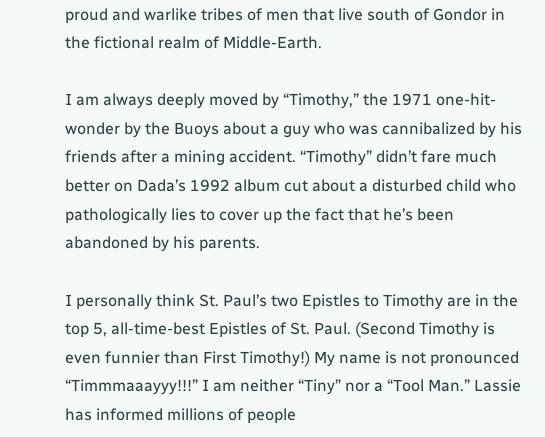proud and warlike tribes of men that live south of Gondor in the fictional realm of Middle-Earth.

I am always deeply moved by “Timothy,” the 1971 one-hit-wonder by the Buoys about a guy who was cannibalized by his friends after a mining accident. “Timothy” didn’t fare much better on Dada’s 1992 album cut about a disturbed child who pathologically lies to cover up the fact that he’s been abandoned by his parents.

I personally think St. Paul’s two Epistles to Timothy are in the top 5, all-time-best Epistles of St. Paul. (Second Timothy is even funnier than First Timothy!) My name is not pronounced “Timmmaaayyy!!!” I am neither “Tiny” nor a “Tool Man.” Lassie has informed millions of people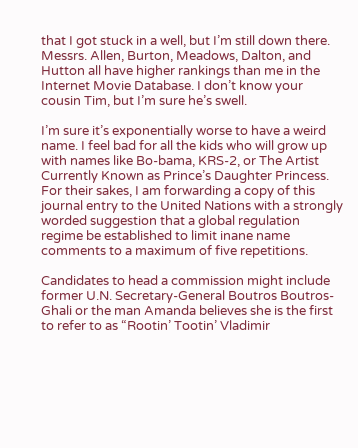that I got stuck in a well, but I’m still down there. Messrs. Allen, Burton, Meadows, Dalton, and Hutton all have higher rankings than me in the Internet Movie Database. I don’t know your cousin Tim, but I’m sure he’s swell.

I’m sure it’s exponentially worse to have a weird name. I feel bad for all the kids who will grow up with names like Bo-bama, KRS-2, or The Artist Currently Known as Prince’s Daughter Princess. For their sakes, I am forwarding a copy of this journal entry to the United Nations with a strongly worded suggestion that a global regulation regime be established to limit inane name comments to a maximum of five repetitions.

Candidates to head a commission might include former U.N. Secretary-General Boutros Boutros-Ghali or the man Amanda believes she is the first to refer to as “Rootin’ Tootin’ Vladimir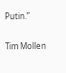Putin.”

Tim Mollen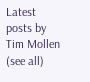Latest posts by Tim Mollen (see all)